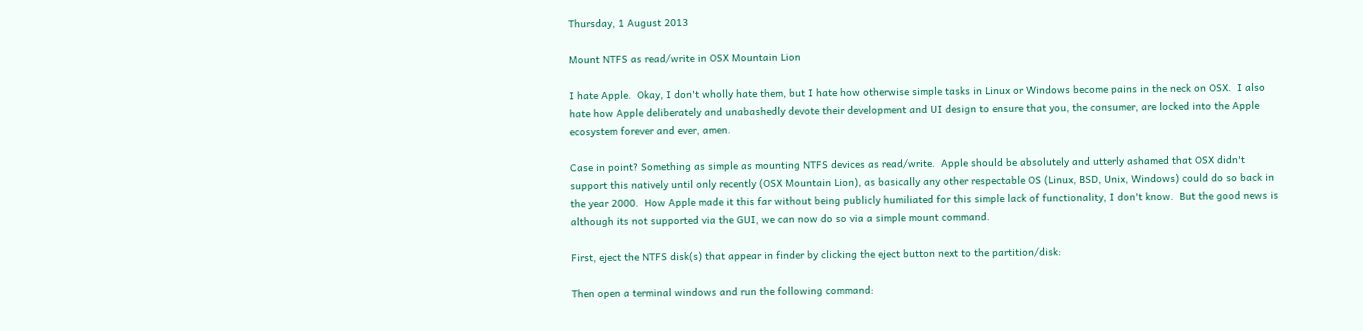Thursday, 1 August 2013

Mount NTFS as read/write in OSX Mountain Lion

I hate Apple.  Okay, I don't wholly hate them, but I hate how otherwise simple tasks in Linux or Windows become pains in the neck on OSX.  I also hate how Apple deliberately and unabashedly devote their development and UI design to ensure that you, the consumer, are locked into the Apple ecosystem forever and ever, amen.

Case in point? Something as simple as mounting NTFS devices as read/write.  Apple should be absolutely and utterly ashamed that OSX didn't support this natively until only recently (OSX Mountain Lion), as basically any other respectable OS (Linux, BSD, Unix, Windows) could do so back in the year 2000.  How Apple made it this far without being publicly humiliated for this simple lack of functionality, I don't know.  But the good news is although its not supported via the GUI, we can now do so via a simple mount command.

First, eject the NTFS disk(s) that appear in finder by clicking the eject button next to the partition/disk:

Then open a terminal windows and run the following command: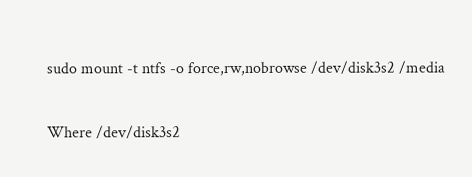sudo mount -t ntfs -o force,rw,nobrowse /dev/disk3s2 /media

Where /dev/disk3s2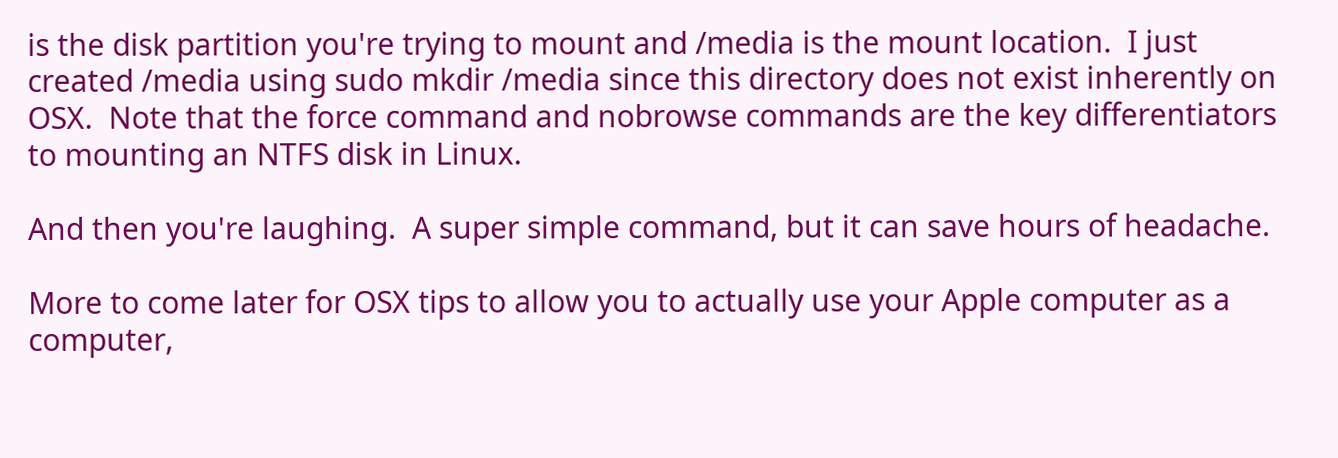is the disk partition you're trying to mount and /media is the mount location.  I just created /media using sudo mkdir /media since this directory does not exist inherently on OSX.  Note that the force command and nobrowse commands are the key differentiators to mounting an NTFS disk in Linux.

And then you're laughing.  A super simple command, but it can save hours of headache.

More to come later for OSX tips to allow you to actually use your Apple computer as a computer,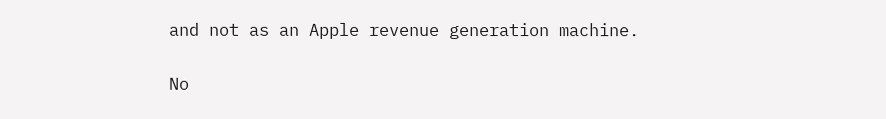and not as an Apple revenue generation machine.

No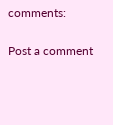comments:

Post a comment